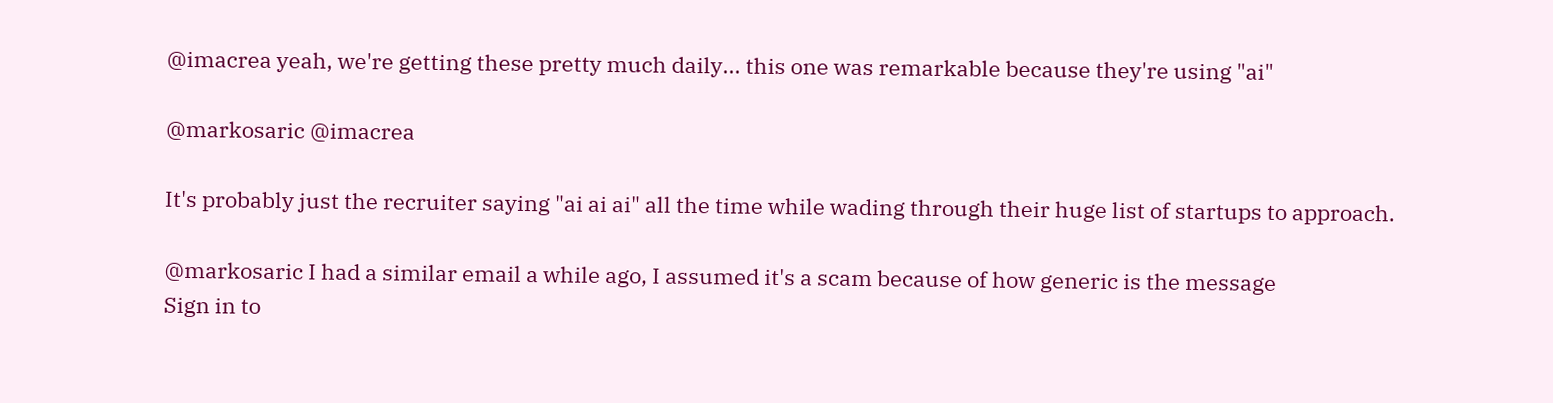@imacrea yeah, we're getting these pretty much daily... this one was remarkable because they're using "ai"

@markosaric @imacrea

It's probably just the recruiter saying "ai ai ai" all the time while wading through their huge list of startups to approach.

@markosaric I had a similar email a while ago, I assumed it's a scam because of how generic is the message
Sign in to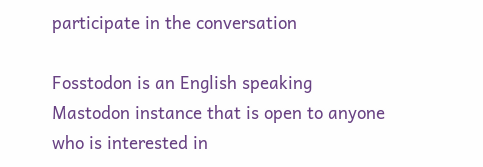participate in the conversation

Fosstodon is an English speaking Mastodon instance that is open to anyone who is interested in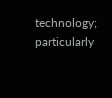technology; particularly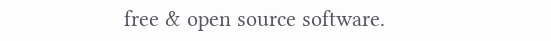free & open source software.